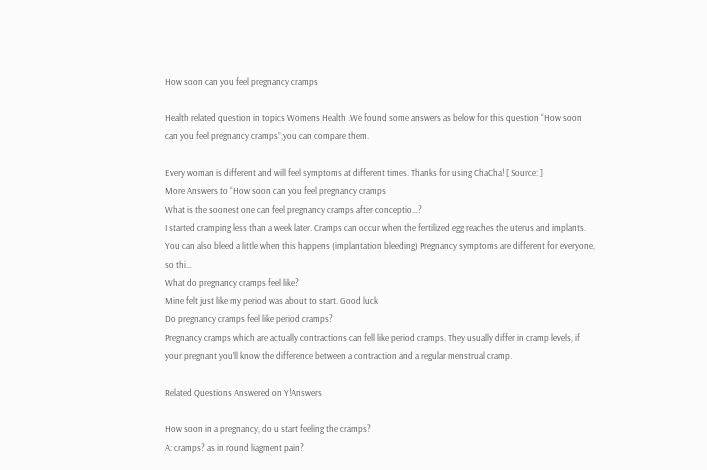How soon can you feel pregnancy cramps

Health related question in topics Womens Health .We found some answers as below for this question “How soon can you feel pregnancy cramps”,you can compare them.

Every woman is different and will feel symptoms at different times. Thanks for using ChaCha! [ Source: ]
More Answers to “How soon can you feel pregnancy cramps
What is the soonest one can feel pregnancy cramps after conceptio…?
I started cramping less than a week later. Cramps can occur when the fertilized egg reaches the uterus and implants. You can also bleed a little when this happens (implantation bleeding) Pregnancy symptoms are different for everyone, so thi…
What do pregnancy cramps feel like?
Mine felt just like my period was about to start. Good luck
Do pregnancy cramps feel like period cramps?
Pregnancy cramps which are actually contractions can fell like period cramps. They usually differ in cramp levels, if your pregnant you’ll know the difference between a contraction and a regular menstrual cramp.

Related Questions Answered on Y!Answers

How soon in a pregnancy, do u start feeling the cramps?
A: cramps? as in round liagment pain?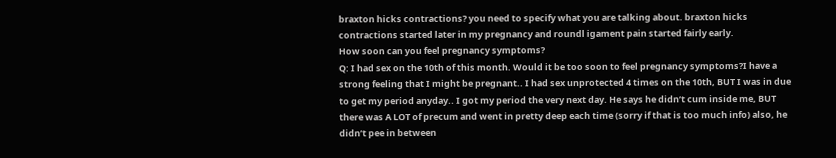braxton hicks contractions? you need to specify what you are talking about. braxton hicks contractions started later in my pregnancy and roundl igament pain started fairly early.
How soon can you feel pregnancy symptoms?
Q: I had sex on the 10th of this month. Would it be too soon to feel pregnancy symptoms?I have a strong feeling that I might be pregnant.. I had sex unprotected 4 times on the 10th, BUT I was in due to get my period anyday.. I got my period the very next day. He says he didn’t cum inside me, BUT there was A LOT of precum and went in pretty deep each time (sorry if that is too much info) also, he didn’t pee in between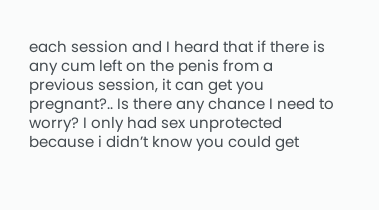each session and I heard that if there is any cum left on the penis from a previous session, it can get you pregnant?.. Is there any chance I need to worry? I only had sex unprotected because i didn’t know you could get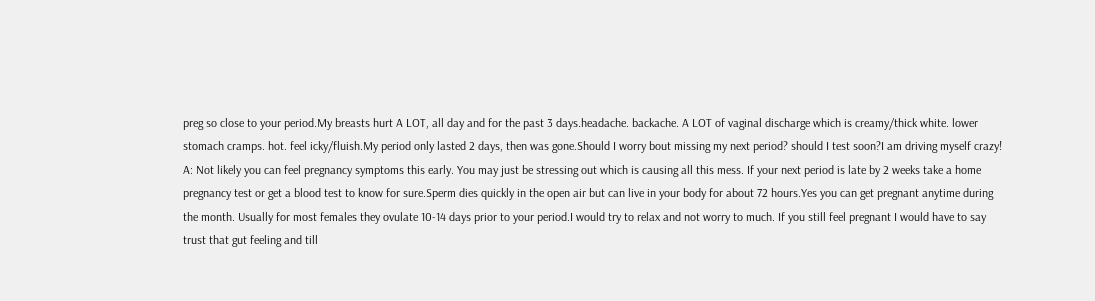preg so close to your period.My breasts hurt A LOT, all day and for the past 3 days.headache. backache. A LOT of vaginal discharge which is creamy/thick white. lower stomach cramps. hot. feel icky/fluish.My period only lasted 2 days, then was gone.Should I worry bout missing my next period? should I test soon?I am driving myself crazy!
A: Not likely you can feel pregnancy symptoms this early. You may just be stressing out which is causing all this mess. If your next period is late by 2 weeks take a home pregnancy test or get a blood test to know for sure.Sperm dies quickly in the open air but can live in your body for about 72 hours.Yes you can get pregnant anytime during the month. Usually for most females they ovulate 10-14 days prior to your period.I would try to relax and not worry to much. If you still feel pregnant I would have to say trust that gut feeling and till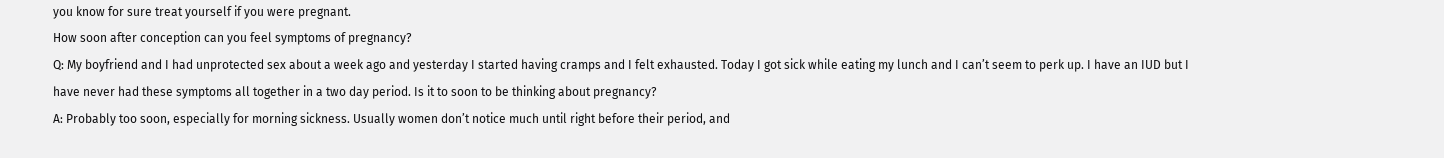you know for sure treat yourself if you were pregnant.
How soon after conception can you feel symptoms of pregnancy?
Q: My boyfriend and I had unprotected sex about a week ago and yesterday I started having cramps and I felt exhausted. Today I got sick while eating my lunch and I can’t seem to perk up. I have an IUD but I have never had these symptoms all together in a two day period. Is it to soon to be thinking about pregnancy?
A: Probably too soon, especially for morning sickness. Usually women don’t notice much until right before their period, and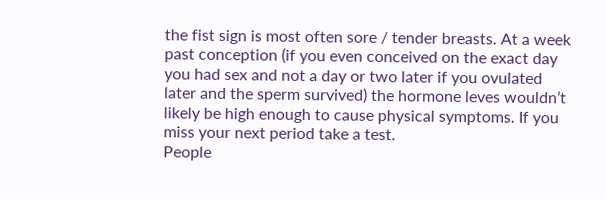the fist sign is most often sore / tender breasts. At a week past conception (if you even conceived on the exact day you had sex and not a day or two later if you ovulated later and the sperm survived) the hormone leves wouldn’t likely be high enough to cause physical symptoms. If you miss your next period take a test.
People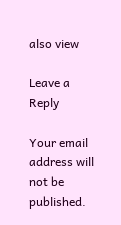also view

Leave a Reply

Your email address will not be published.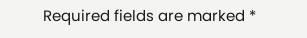Required fields are marked *